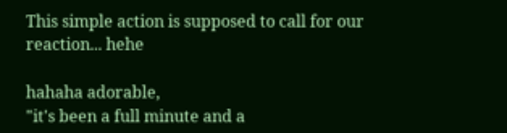This simple action is supposed to call for our reaction... hehe

hahaha adorable,
"it's been a full minute and a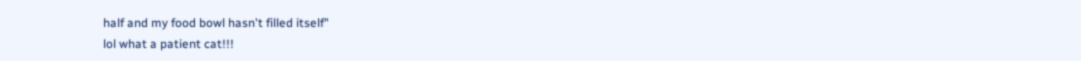half and my food bowl hasn't filled itself"
lol what a patient cat!!!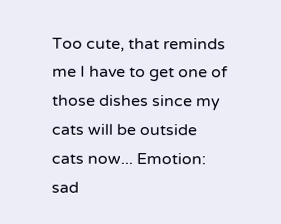Too cute, that reminds me I have to get one of those dishes since my cats will be outside cats now... Emotion: sad